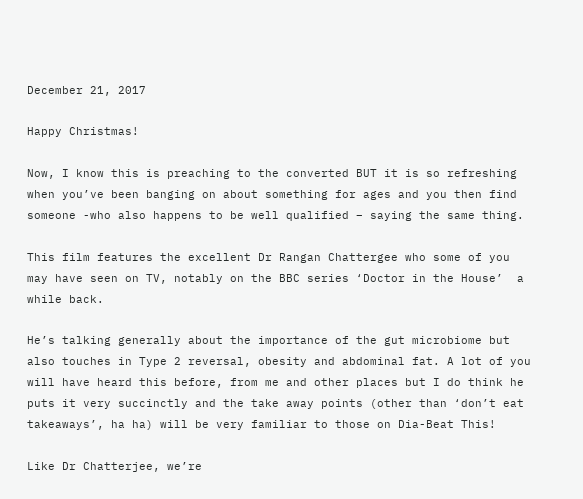December 21, 2017

Happy Christmas!

Now, I know this is preaching to the converted BUT it is so refreshing when you’ve been banging on about something for ages and you then find someone -who also happens to be well qualified – saying the same thing.

This film features the excellent Dr Rangan Chattergee who some of you may have seen on TV, notably on the BBC series ‘Doctor in the House’  a while back.

He’s talking generally about the importance of the gut microbiome but also touches in Type 2 reversal, obesity and abdominal fat. A lot of you will have heard this before, from me and other places but I do think he puts it very succinctly and the take away points (other than ‘don’t eat takeaways’, ha ha) will be very familiar to those on Dia-Beat This!

Like Dr Chatterjee, we’re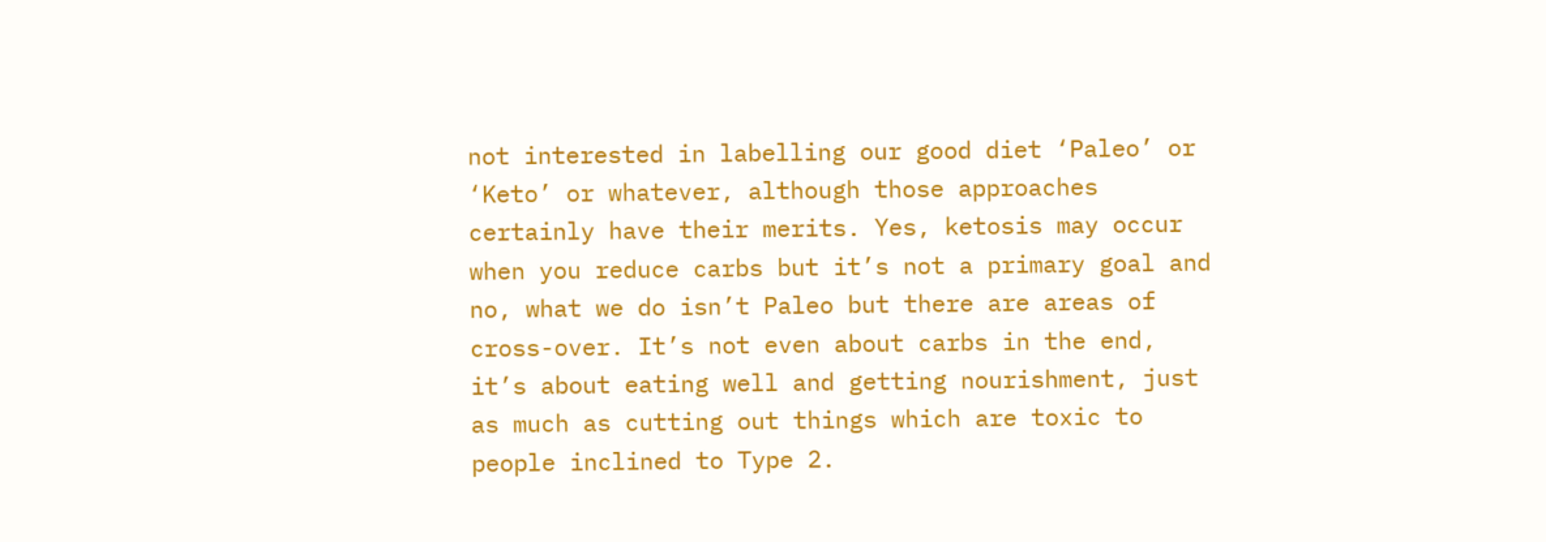not interested in labelling our good diet ‘Paleo’ or ‘Keto’ or whatever, although those approaches certainly have their merits. Yes, ketosis may occur when you reduce carbs but it’s not a primary goal and no, what we do isn’t Paleo but there are areas of cross-over. It’s not even about carbs in the end, it’s about eating well and getting nourishment, just as much as cutting out things which are toxic to people inclined to Type 2.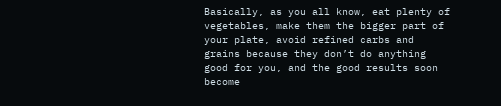Basically, as you all know, eat plenty of vegetables, make them the bigger part of your plate, avoid refined carbs and grains because they don’t do anything good for you, and the good results soon become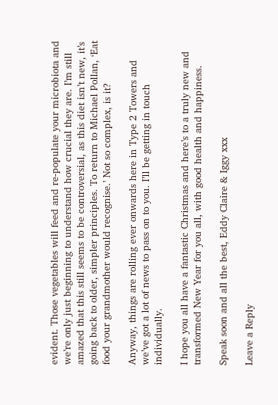evident. Those vegetables will feed and re-populate your microbiota and we’re only just beginning to understand how crucial they are. I’m still amazed that this still seems to be controversial, as this diet isn’t new, it’s going back to older, simpler principles. To return to Michael Pollan, ‘Eat food your grandmother would recognise.’ Not so complex, is it?

Anyway, things are rolling ever onwards here in Type 2 Towers and we’ve got a lot of news to pass on to you. I’ll be getting in touch individually.

I hope you all have a fantastic Christmas and here’s to a truly new and transformed New Year for you all, with good health and happiness.

Speak soon and all the best, Eddy Claire & Iggy xxx

Leave a Reply